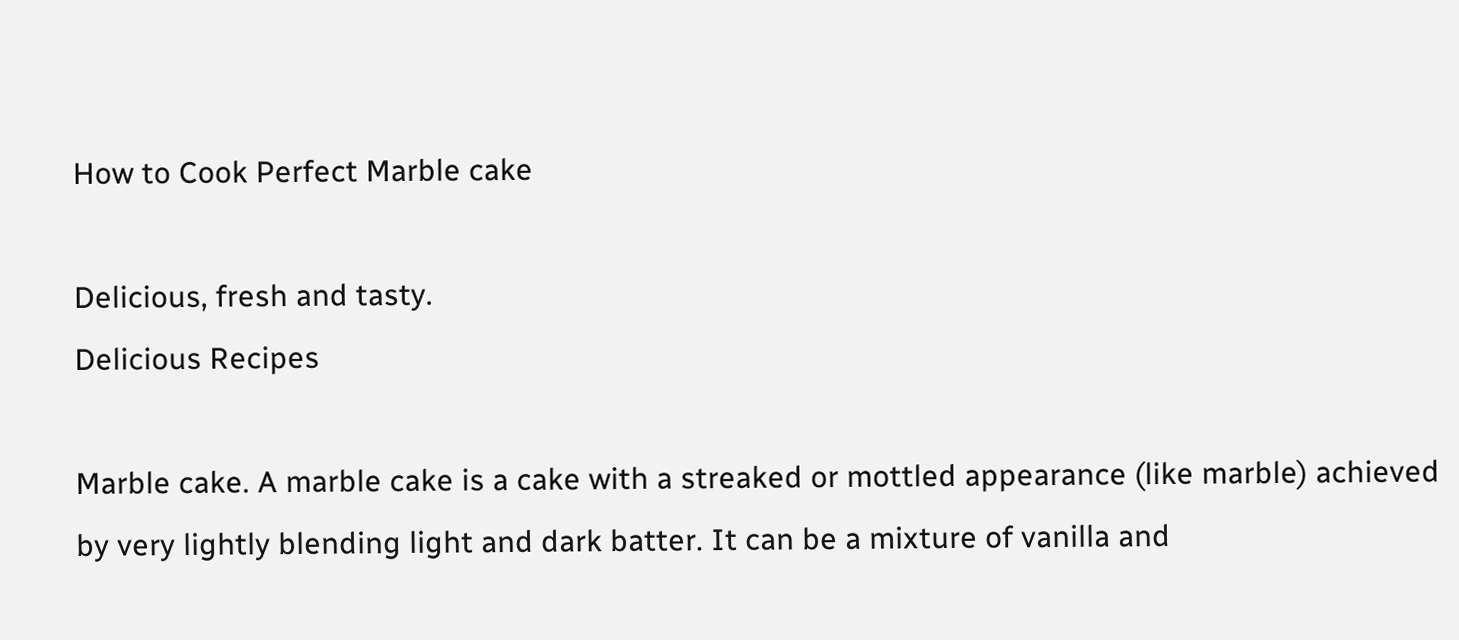How to Cook Perfect Marble cake

Delicious, fresh and tasty.
Delicious Recipes

Marble cake. A marble cake is a cake with a streaked or mottled appearance (like marble) achieved by very lightly blending light and dark batter. It can be a mixture of vanilla and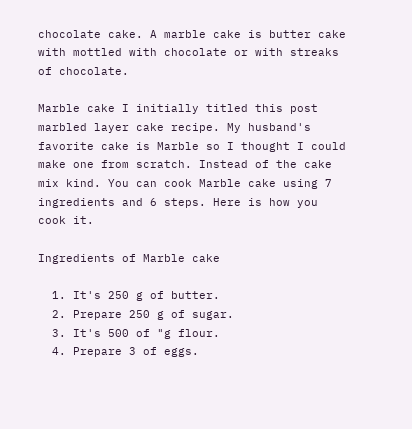chocolate cake. A marble cake is butter cake with mottled with chocolate or with streaks of chocolate.

Marble cake I initially titled this post marbled layer cake recipe. My husband's favorite cake is Marble so I thought I could make one from scratch. Instead of the cake mix kind. You can cook Marble cake using 7 ingredients and 6 steps. Here is how you cook it.

Ingredients of Marble cake

  1. It's 250 g of butter.
  2. Prepare 250 g of sugar.
  3. It's 500 of "g flour.
  4. Prepare 3 of eggs.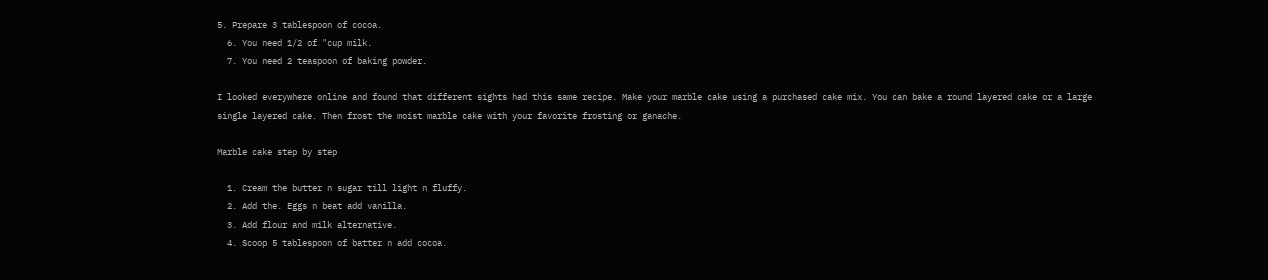5. Prepare 3 tablespoon of cocoa.
  6. You need 1/2 of "cup milk.
  7. You need 2 teaspoon of baking powder.

I looked everywhere online and found that different sights had this same recipe. Make your marble cake using a purchased cake mix. You can bake a round layered cake or a large single layered cake. Then frost the moist marble cake with your favorite frosting or ganache.

Marble cake step by step

  1. Cream the butter n sugar till light n fluffy.
  2. Add the. Eggs n beat add vanilla.
  3. Add flour and milk alternative.
  4. Scoop 5 tablespoon of batter n add cocoa.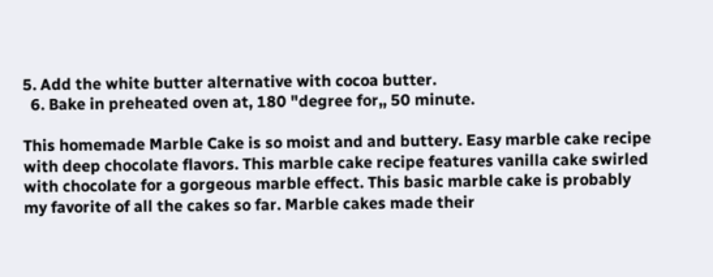5. Add the white butter alternative with cocoa butter.
  6. Bake in preheated oven at, 180 "degree for,, 50 minute.

This homemade Marble Cake is so moist and and buttery. Easy marble cake recipe with deep chocolate flavors. This marble cake recipe features vanilla cake swirled with chocolate for a gorgeous marble effect. This basic marble cake is probably my favorite of all the cakes so far. Marble cakes made their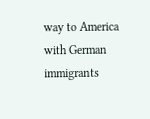way to America with German immigrants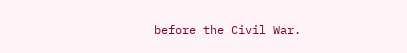before the Civil War.